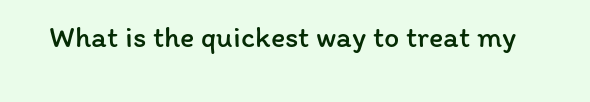What is the quickest way to treat my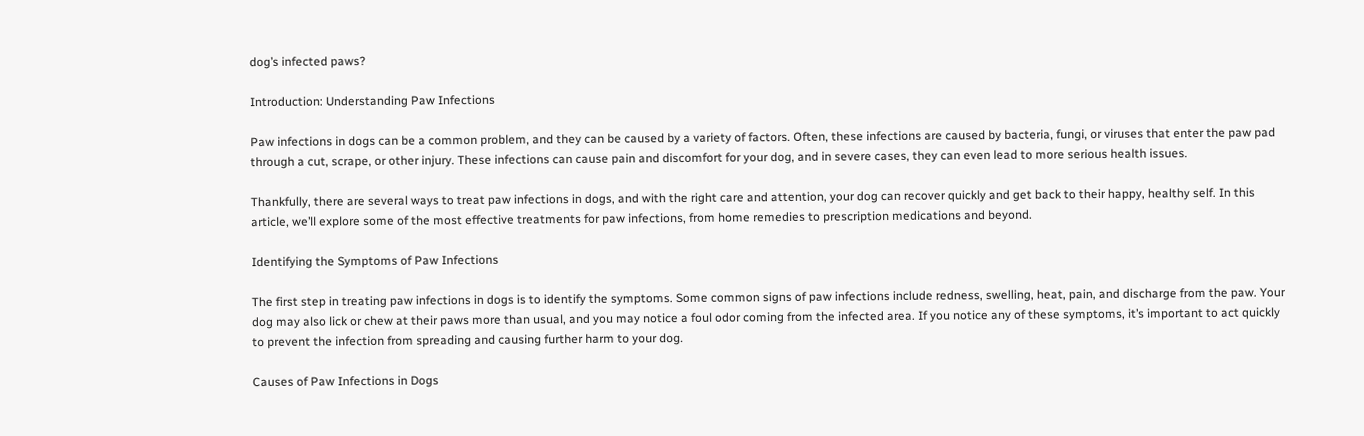dog’s infected paws?

Introduction: Understanding Paw Infections

Paw infections in dogs can be a common problem, and they can be caused by a variety of factors. Often, these infections are caused by bacteria, fungi, or viruses that enter the paw pad through a cut, scrape, or other injury. These infections can cause pain and discomfort for your dog, and in severe cases, they can even lead to more serious health issues.

Thankfully, there are several ways to treat paw infections in dogs, and with the right care and attention, your dog can recover quickly and get back to their happy, healthy self. In this article, we’ll explore some of the most effective treatments for paw infections, from home remedies to prescription medications and beyond.

Identifying the Symptoms of Paw Infections

The first step in treating paw infections in dogs is to identify the symptoms. Some common signs of paw infections include redness, swelling, heat, pain, and discharge from the paw. Your dog may also lick or chew at their paws more than usual, and you may notice a foul odor coming from the infected area. If you notice any of these symptoms, it’s important to act quickly to prevent the infection from spreading and causing further harm to your dog.

Causes of Paw Infections in Dogs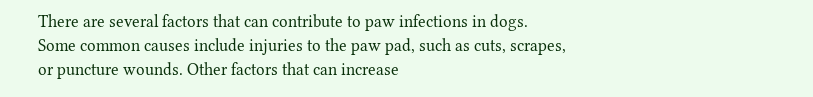There are several factors that can contribute to paw infections in dogs. Some common causes include injuries to the paw pad, such as cuts, scrapes, or puncture wounds. Other factors that can increase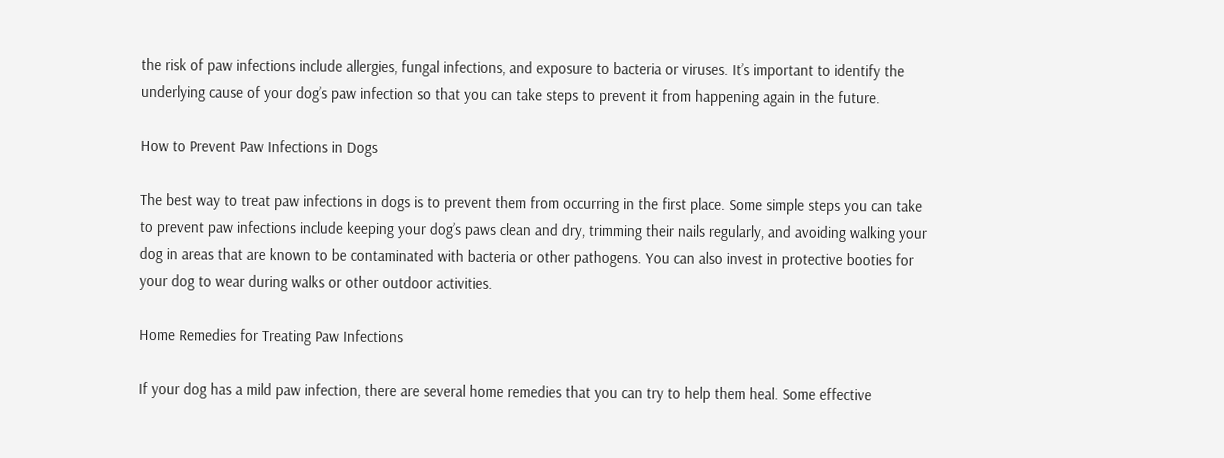the risk of paw infections include allergies, fungal infections, and exposure to bacteria or viruses. It’s important to identify the underlying cause of your dog’s paw infection so that you can take steps to prevent it from happening again in the future.

How to Prevent Paw Infections in Dogs

The best way to treat paw infections in dogs is to prevent them from occurring in the first place. Some simple steps you can take to prevent paw infections include keeping your dog’s paws clean and dry, trimming their nails regularly, and avoiding walking your dog in areas that are known to be contaminated with bacteria or other pathogens. You can also invest in protective booties for your dog to wear during walks or other outdoor activities.

Home Remedies for Treating Paw Infections

If your dog has a mild paw infection, there are several home remedies that you can try to help them heal. Some effective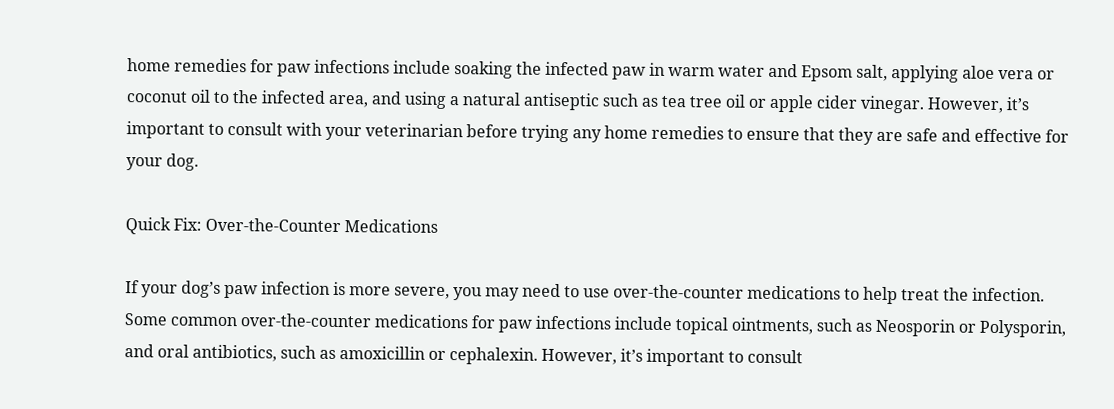home remedies for paw infections include soaking the infected paw in warm water and Epsom salt, applying aloe vera or coconut oil to the infected area, and using a natural antiseptic such as tea tree oil or apple cider vinegar. However, it’s important to consult with your veterinarian before trying any home remedies to ensure that they are safe and effective for your dog.

Quick Fix: Over-the-Counter Medications

If your dog’s paw infection is more severe, you may need to use over-the-counter medications to help treat the infection. Some common over-the-counter medications for paw infections include topical ointments, such as Neosporin or Polysporin, and oral antibiotics, such as amoxicillin or cephalexin. However, it’s important to consult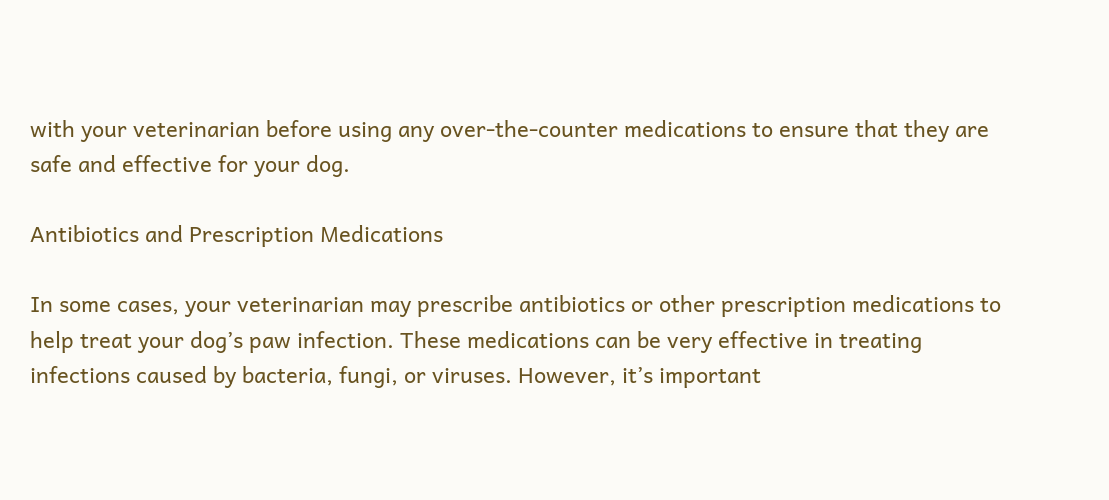with your veterinarian before using any over-the-counter medications to ensure that they are safe and effective for your dog.

Antibiotics and Prescription Medications

In some cases, your veterinarian may prescribe antibiotics or other prescription medications to help treat your dog’s paw infection. These medications can be very effective in treating infections caused by bacteria, fungi, or viruses. However, it’s important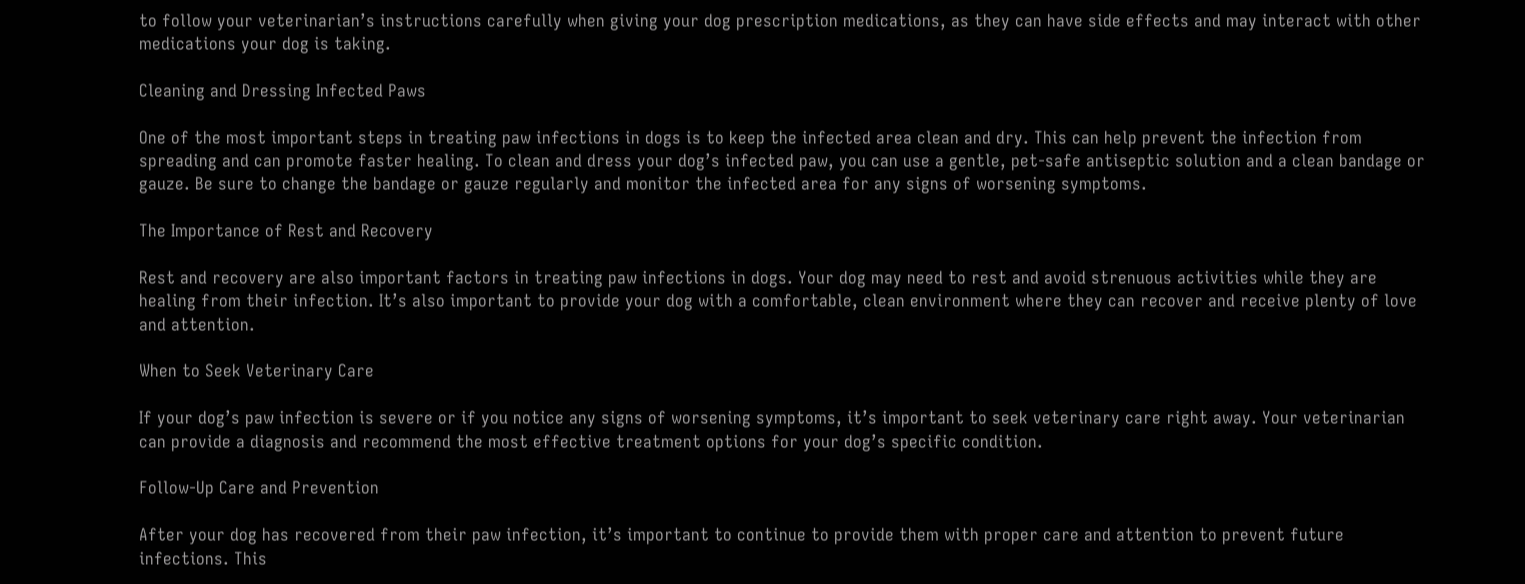to follow your veterinarian’s instructions carefully when giving your dog prescription medications, as they can have side effects and may interact with other medications your dog is taking.

Cleaning and Dressing Infected Paws

One of the most important steps in treating paw infections in dogs is to keep the infected area clean and dry. This can help prevent the infection from spreading and can promote faster healing. To clean and dress your dog’s infected paw, you can use a gentle, pet-safe antiseptic solution and a clean bandage or gauze. Be sure to change the bandage or gauze regularly and monitor the infected area for any signs of worsening symptoms.

The Importance of Rest and Recovery

Rest and recovery are also important factors in treating paw infections in dogs. Your dog may need to rest and avoid strenuous activities while they are healing from their infection. It’s also important to provide your dog with a comfortable, clean environment where they can recover and receive plenty of love and attention.

When to Seek Veterinary Care

If your dog’s paw infection is severe or if you notice any signs of worsening symptoms, it’s important to seek veterinary care right away. Your veterinarian can provide a diagnosis and recommend the most effective treatment options for your dog’s specific condition.

Follow-Up Care and Prevention

After your dog has recovered from their paw infection, it’s important to continue to provide them with proper care and attention to prevent future infections. This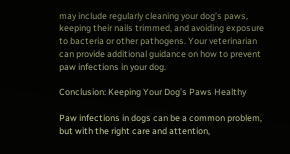may include regularly cleaning your dog’s paws, keeping their nails trimmed, and avoiding exposure to bacteria or other pathogens. Your veterinarian can provide additional guidance on how to prevent paw infections in your dog.

Conclusion: Keeping Your Dog’s Paws Healthy

Paw infections in dogs can be a common problem, but with the right care and attention,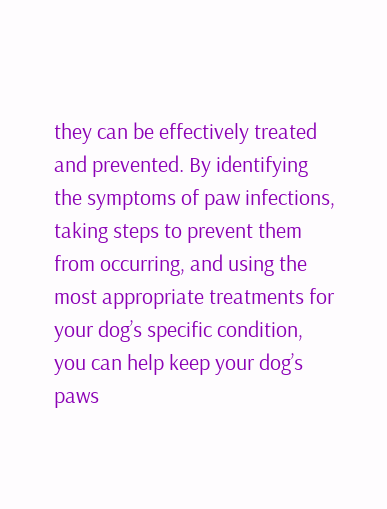they can be effectively treated and prevented. By identifying the symptoms of paw infections, taking steps to prevent them from occurring, and using the most appropriate treatments for your dog’s specific condition, you can help keep your dog’s paws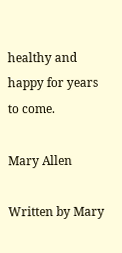healthy and happy for years to come.

Mary Allen

Written by Mary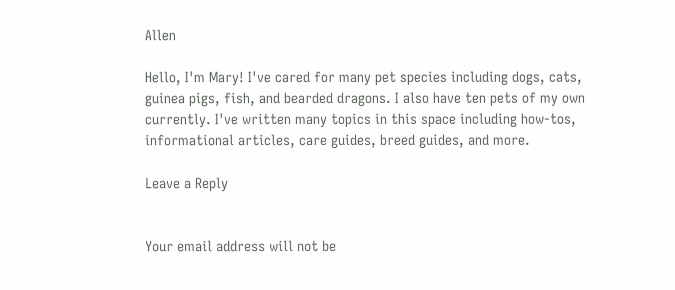Allen

Hello, I'm Mary! I've cared for many pet species including dogs, cats, guinea pigs, fish, and bearded dragons. I also have ten pets of my own currently. I've written many topics in this space including how-tos, informational articles, care guides, breed guides, and more.

Leave a Reply


Your email address will not be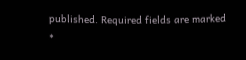published. Required fields are marked *